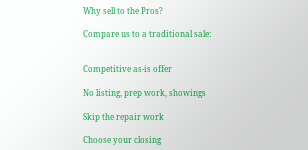Why sell to the Pros?

Compare us to a traditional sale:


Competitive as-is offer

No listing, prep work, showings

Skip the repair work

Choose your closing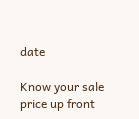date

Know your sale price up front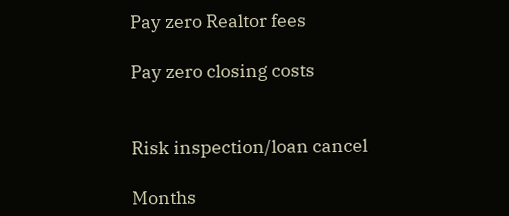Pay zero Realtor fees

Pay zero closing costs


Risk inspection/loan cancel

Months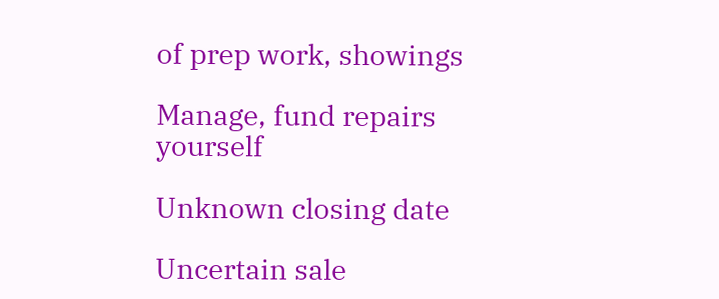of prep work, showings

Manage, fund repairs yourself

Unknown closing date

Uncertain sale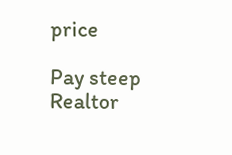price

Pay steep Realtor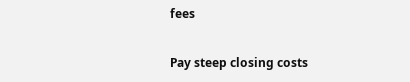fees

Pay steep closing costs